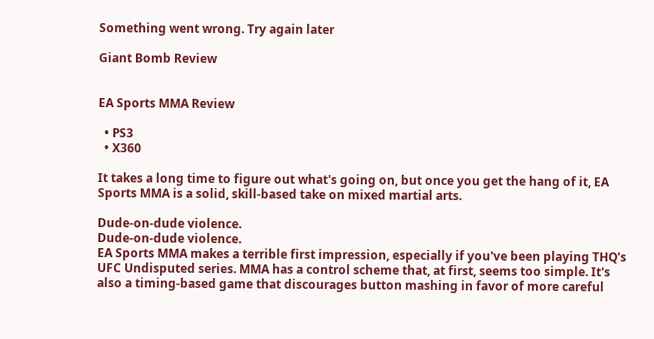Something went wrong. Try again later

Giant Bomb Review


EA Sports MMA Review

  • PS3
  • X360

It takes a long time to figure out what's going on, but once you get the hang of it, EA Sports MMA is a solid, skill-based take on mixed martial arts.

Dude-on-dude violence.
Dude-on-dude violence.
EA Sports MMA makes a terrible first impression, especially if you've been playing THQ's UFC Undisputed series. MMA has a control scheme that, at first, seems too simple. It's also a timing-based game that discourages button mashing in favor of more careful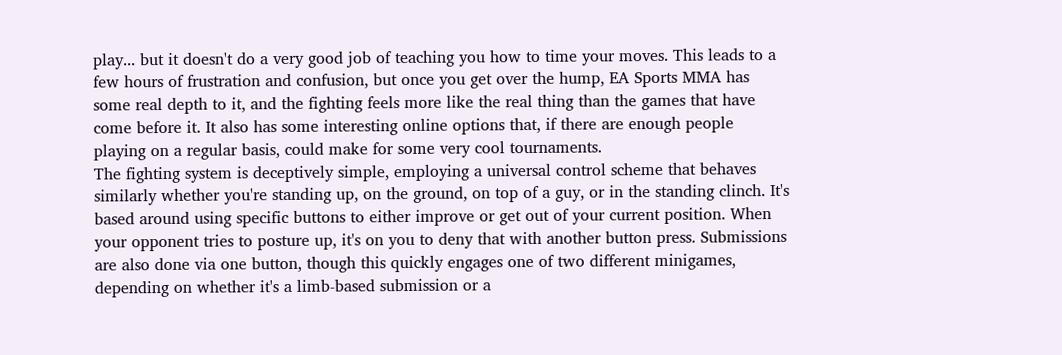play... but it doesn't do a very good job of teaching you how to time your moves. This leads to a few hours of frustration and confusion, but once you get over the hump, EA Sports MMA has some real depth to it, and the fighting feels more like the real thing than the games that have come before it. It also has some interesting online options that, if there are enough people playing on a regular basis, could make for some very cool tournaments.
The fighting system is deceptively simple, employing a universal control scheme that behaves similarly whether you're standing up, on the ground, on top of a guy, or in the standing clinch. It's based around using specific buttons to either improve or get out of your current position. When your opponent tries to posture up, it's on you to deny that with another button press. Submissions are also done via one button, though this quickly engages one of two different minigames, depending on whether it's a limb-based submission or a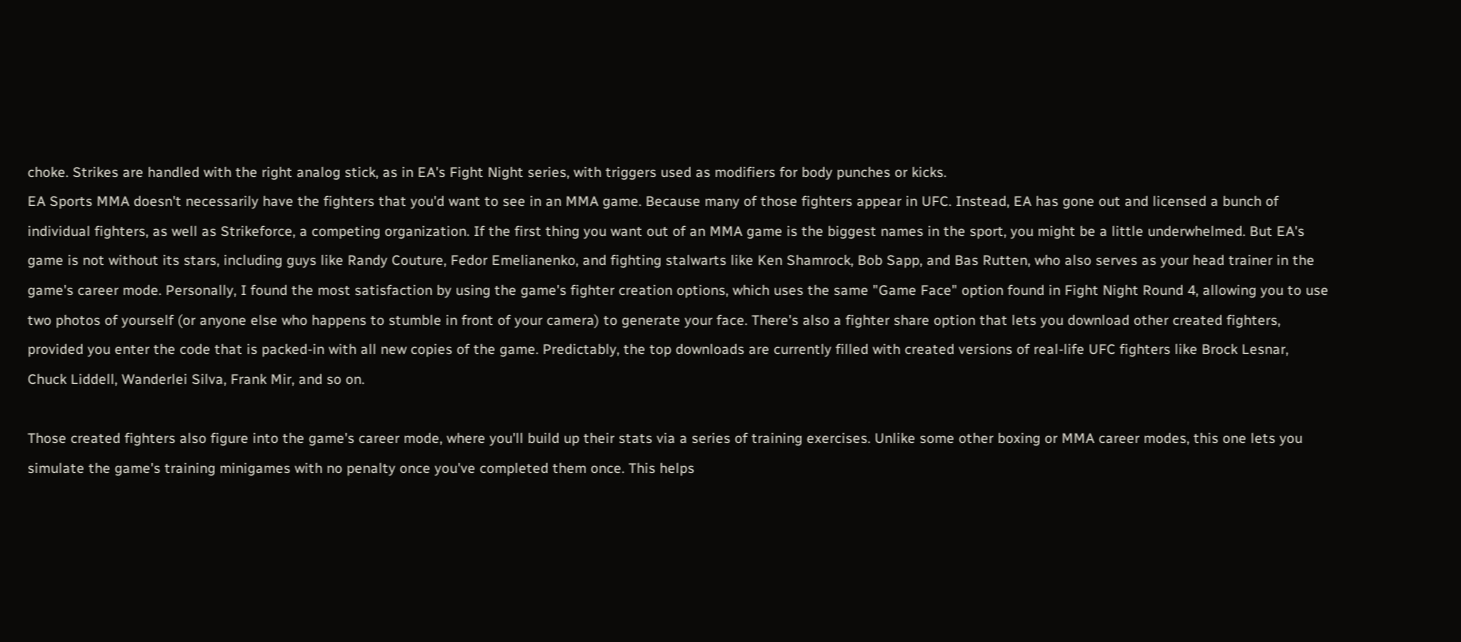choke. Strikes are handled with the right analog stick, as in EA's Fight Night series, with triggers used as modifiers for body punches or kicks.
EA Sports MMA doesn't necessarily have the fighters that you'd want to see in an MMA game. Because many of those fighters appear in UFC. Instead, EA has gone out and licensed a bunch of individual fighters, as well as Strikeforce, a competing organization. If the first thing you want out of an MMA game is the biggest names in the sport, you might be a little underwhelmed. But EA's game is not without its stars, including guys like Randy Couture, Fedor Emelianenko, and fighting stalwarts like Ken Shamrock, Bob Sapp, and Bas Rutten, who also serves as your head trainer in the game's career mode. Personally, I found the most satisfaction by using the game's fighter creation options, which uses the same "Game Face" option found in Fight Night Round 4, allowing you to use two photos of yourself (or anyone else who happens to stumble in front of your camera) to generate your face. There's also a fighter share option that lets you download other created fighters, provided you enter the code that is packed-in with all new copies of the game. Predictably, the top downloads are currently filled with created versions of real-life UFC fighters like Brock Lesnar, Chuck Liddell, Wanderlei Silva, Frank Mir, and so on.

Those created fighters also figure into the game's career mode, where you'll build up their stats via a series of training exercises. Unlike some other boxing or MMA career modes, this one lets you simulate the game's training minigames with no penalty once you've completed them once. This helps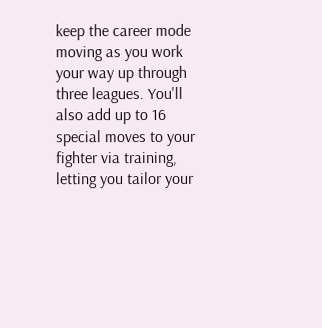keep the career mode moving as you work your way up through three leagues. You'll also add up to 16 special moves to your fighter via training, letting you tailor your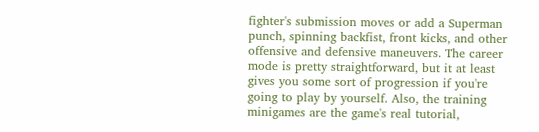fighter's submission moves or add a Superman punch, spinning backfist, front kicks, and other offensive and defensive maneuvers. The career mode is pretty straightforward, but it at least gives you some sort of progression if you're going to play by yourself. Also, the training minigames are the game's real tutorial,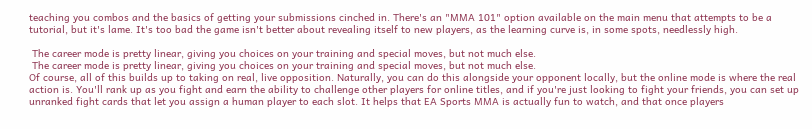teaching you combos and the basics of getting your submissions cinched in. There's an "MMA 101" option available on the main menu that attempts to be a tutorial, but it's lame. It's too bad the game isn't better about revealing itself to new players, as the learning curve is, in some spots, needlessly high.

 The career mode is pretty linear, giving you choices on your training and special moves, but not much else.
 The career mode is pretty linear, giving you choices on your training and special moves, but not much else.
Of course, all of this builds up to taking on real, live opposition. Naturally, you can do this alongside your opponent locally, but the online mode is where the real action is. You'll rank up as you fight and earn the ability to challenge other players for online titles, and if you're just looking to fight your friends, you can set up unranked fight cards that let you assign a human player to each slot. It helps that EA Sports MMA is actually fun to watch, and that once players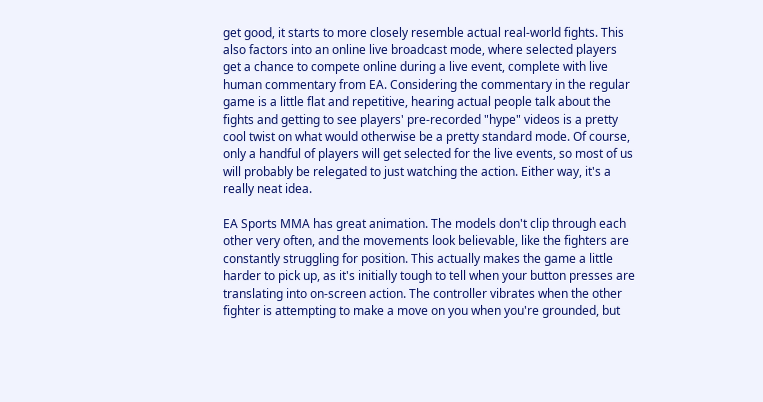get good, it starts to more closely resemble actual real-world fights. This also factors into an online live broadcast mode, where selected players get a chance to compete online during a live event, complete with live human commentary from EA. Considering the commentary in the regular game is a little flat and repetitive, hearing actual people talk about the fights and getting to see players' pre-recorded "hype" videos is a pretty cool twist on what would otherwise be a pretty standard mode. Of course, only a handful of players will get selected for the live events, so most of us will probably be relegated to just watching the action. Either way, it's a really neat idea.

EA Sports MMA has great animation. The models don't clip through each other very often, and the movements look believable, like the fighters are constantly struggling for position. This actually makes the game a little harder to pick up, as it's initially tough to tell when your button presses are translating into on-screen action. The controller vibrates when the other fighter is attempting to make a move on you when you're grounded, but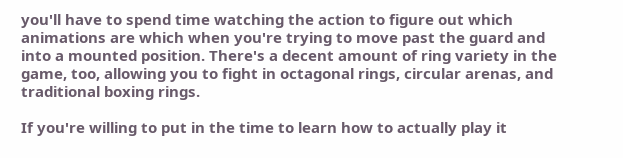you'll have to spend time watching the action to figure out which animations are which when you're trying to move past the guard and into a mounted position. There's a decent amount of ring variety in the game, too, allowing you to fight in octagonal rings, circular arenas, and traditional boxing rings.

If you're willing to put in the time to learn how to actually play it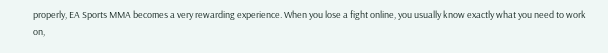properly, EA Sports MMA becomes a very rewarding experience. When you lose a fight online, you usually know exactly what you need to work on,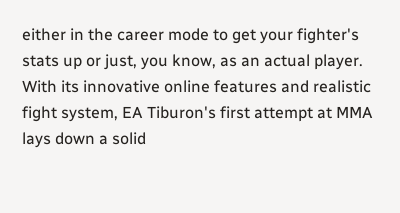either in the career mode to get your fighter's stats up or just, you know, as an actual player. With its innovative online features and realistic fight system, EA Tiburon's first attempt at MMA lays down a solid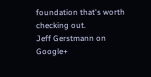foundation that's worth checking out.
Jeff Gerstmann on Google+